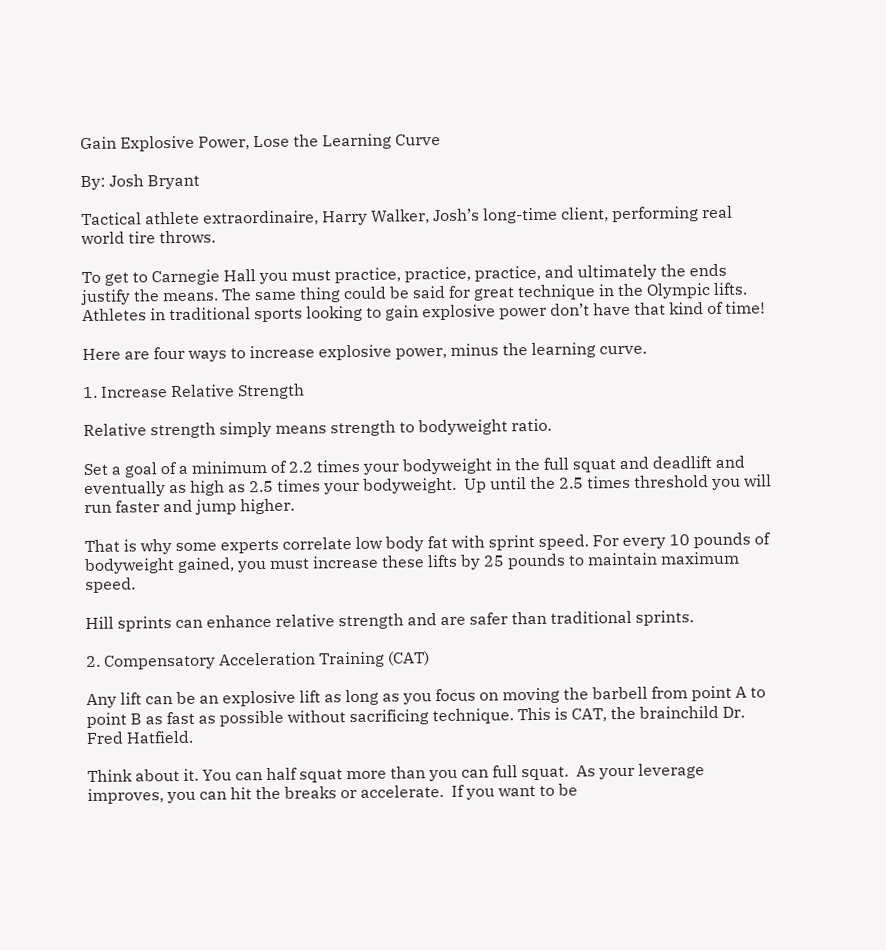Gain Explosive Power, Lose the Learning Curve

By: Josh Bryant

Tactical athlete extraordinaire, Harry Walker, Josh’s long-time client, performing real world tire throws.

To get to Carnegie Hall you must practice, practice, practice, and ultimately the ends justify the means. The same thing could be said for great technique in the Olympic lifts.  Athletes in traditional sports looking to gain explosive power don’t have that kind of time!

Here are four ways to increase explosive power, minus the learning curve.

1. Increase Relative Strength

Relative strength simply means strength to bodyweight ratio.

Set a goal of a minimum of 2.2 times your bodyweight in the full squat and deadlift and eventually as high as 2.5 times your bodyweight.  Up until the 2.5 times threshold you will run faster and jump higher.

That is why some experts correlate low body fat with sprint speed. For every 10 pounds of bodyweight gained, you must increase these lifts by 25 pounds to maintain maximum speed.

Hill sprints can enhance relative strength and are safer than traditional sprints.

2. Compensatory Acceleration Training (CAT)

Any lift can be an explosive lift as long as you focus on moving the barbell from point A to point B as fast as possible without sacrificing technique. This is CAT, the brainchild Dr. Fred Hatfield.

Think about it. You can half squat more than you can full squat.  As your leverage improves, you can hit the breaks or accelerate.  If you want to be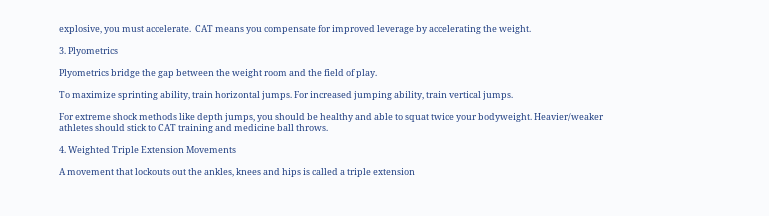explosive, you must accelerate.  CAT means you compensate for improved leverage by accelerating the weight.

3. Plyometrics

Plyometrics bridge the gap between the weight room and the field of play.

To maximize sprinting ability, train horizontal jumps. For increased jumping ability, train vertical jumps.

For extreme shock methods like depth jumps, you should be healthy and able to squat twice your bodyweight. Heavier/weaker athletes should stick to CAT training and medicine ball throws.

4. Weighted Triple Extension Movements

A movement that lockouts out the ankles, knees and hips is called a triple extension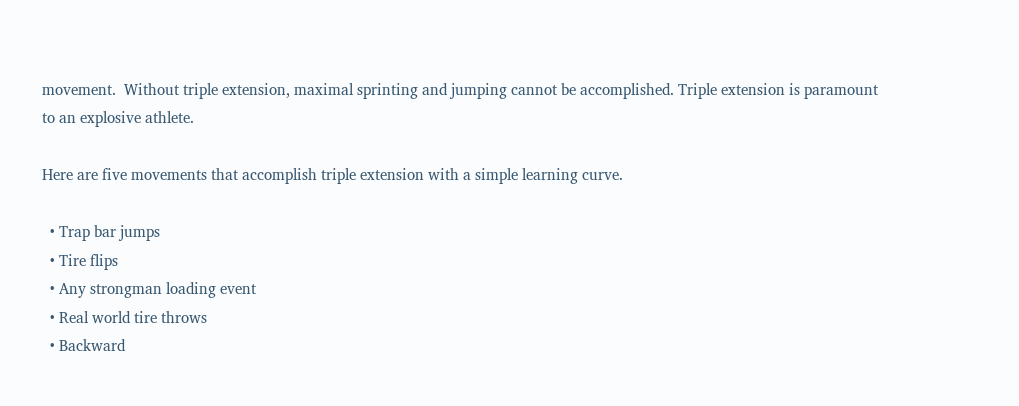movement.  Without triple extension, maximal sprinting and jumping cannot be accomplished. Triple extension is paramount to an explosive athlete.

Here are five movements that accomplish triple extension with a simple learning curve.

  • Trap bar jumps
  • Tire flips
  • Any strongman loading event
  • Real world tire throws
  • Backward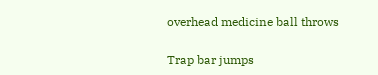overhead medicine ball throws

Trap bar jumps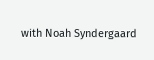with Noah Syndergaard